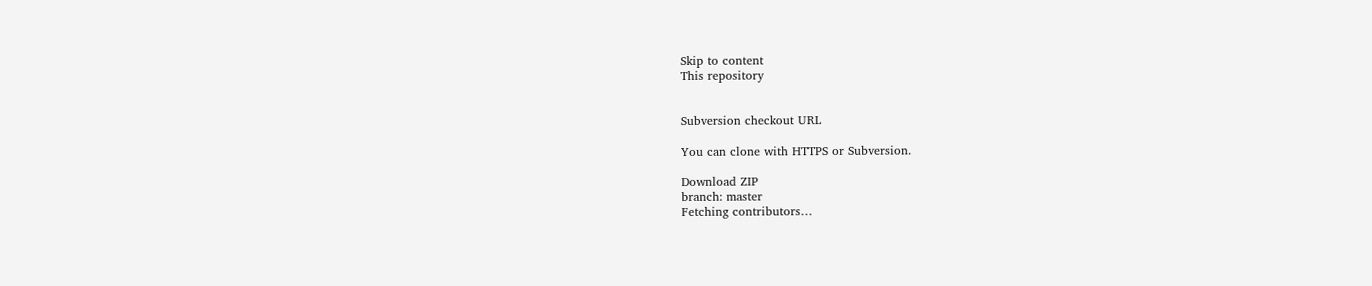Skip to content
This repository


Subversion checkout URL

You can clone with HTTPS or Subversion.

Download ZIP
branch: master
Fetching contributors…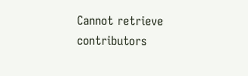Cannot retrieve contributors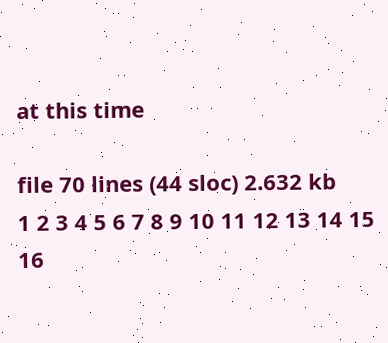at this time

file 70 lines (44 sloc) 2.632 kb
1 2 3 4 5 6 7 8 9 10 11 12 13 14 15 16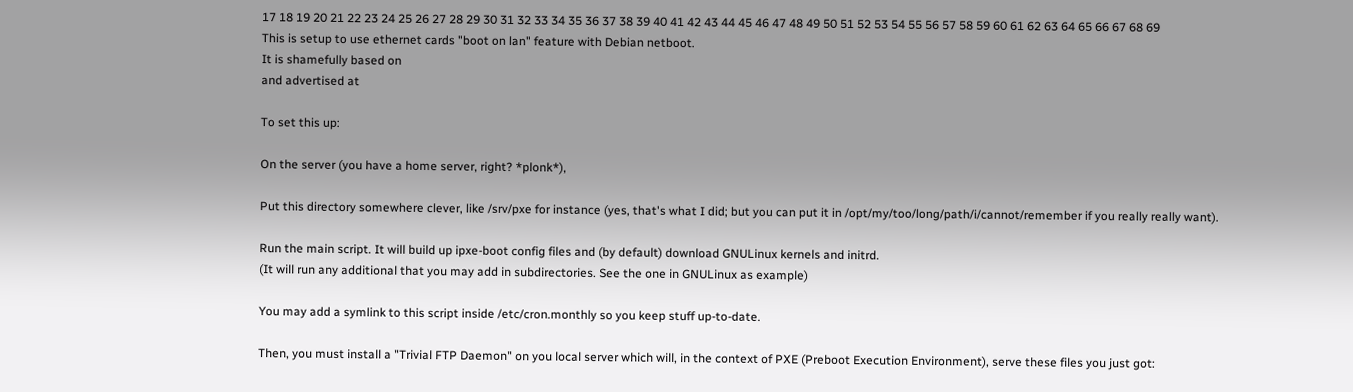17 18 19 20 21 22 23 24 25 26 27 28 29 30 31 32 33 34 35 36 37 38 39 40 41 42 43 44 45 46 47 48 49 50 51 52 53 54 55 56 57 58 59 60 61 62 63 64 65 66 67 68 69
This is setup to use ethernet cards "boot on lan" feature with Debian netboot.
It is shamefully based on
and advertised at

To set this up:

On the server (you have a home server, right? *plonk*),

Put this directory somewhere clever, like /srv/pxe for instance (yes, that's what I did; but you can put it in /opt/my/too/long/path/i/cannot/remember if you really really want).

Run the main script. It will build up ipxe-boot config files and (by default) download GNULinux kernels and initrd.
(It will run any additional that you may add in subdirectories. See the one in GNULinux as example)

You may add a symlink to this script inside /etc/cron.monthly so you keep stuff up-to-date.

Then, you must install a "Trivial FTP Daemon" on you local server which will, in the context of PXE (Preboot Execution Environment), serve these files you just got: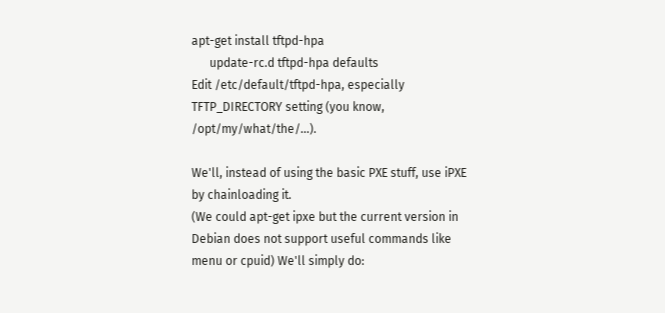apt-get install tftpd-hpa
      update-rc.d tftpd-hpa defaults
Edit /etc/default/tftpd-hpa, especially TFTP_DIRECTORY setting (you know, /opt/my/what/the/...).

We'll, instead of using the basic PXE stuff, use iPXE by chainloading it.
(We could apt-get ipxe but the current version in Debian does not support useful commands like menu or cpuid) We'll simply do: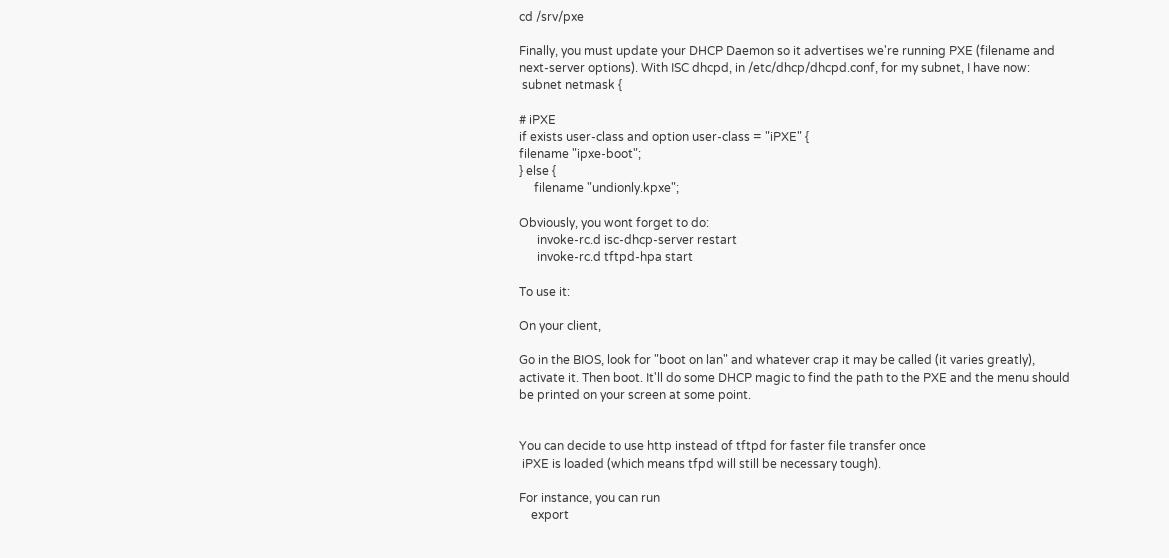cd /srv/pxe

Finally, you must update your DHCP Daemon so it advertises we're running PXE (filename and next-server options). With ISC dhcpd, in /etc/dhcp/dhcpd.conf, for my subnet, I have now:
 subnet netmask {

# iPXE
if exists user-class and option user-class = "iPXE" {
filename "ipxe-boot";
} else {
     filename "undionly.kpxe";

Obviously, you wont forget to do:
      invoke-rc.d isc-dhcp-server restart
      invoke-rc.d tftpd-hpa start

To use it:

On your client,

Go in the BIOS, look for "boot on lan" and whatever crap it may be called (it varies greatly), activate it. Then boot. It'll do some DHCP magic to find the path to the PXE and the menu should be printed on your screen at some point.


You can decide to use http instead of tftpd for faster file transfer once
 iPXE is loaded (which means tfpd will still be necessary tough).

For instance, you can run
    export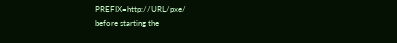PREFIX=http://URL/pxe/
before starting the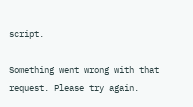script.

Something went wrong with that request. Please try again.